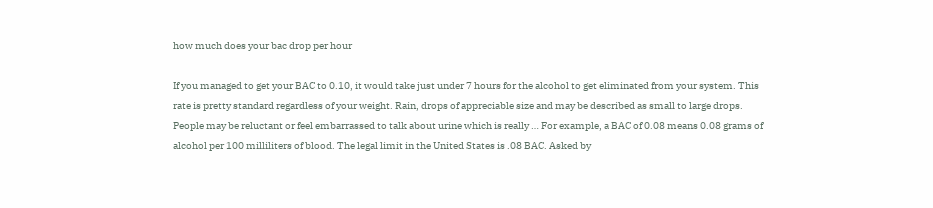how much does your bac drop per hour

If you managed to get your BAC to 0.10, it would take just under 7 hours for the alcohol to get eliminated from your system. This rate is pretty standard regardless of your weight. Rain, drops of appreciable size and may be described as small to large drops. People may be reluctant or feel embarrassed to talk about urine which is really … For example, a BAC of 0.08 means 0.08 grams of alcohol per 100 milliliters of blood. The legal limit in the United States is .08 BAC. Asked by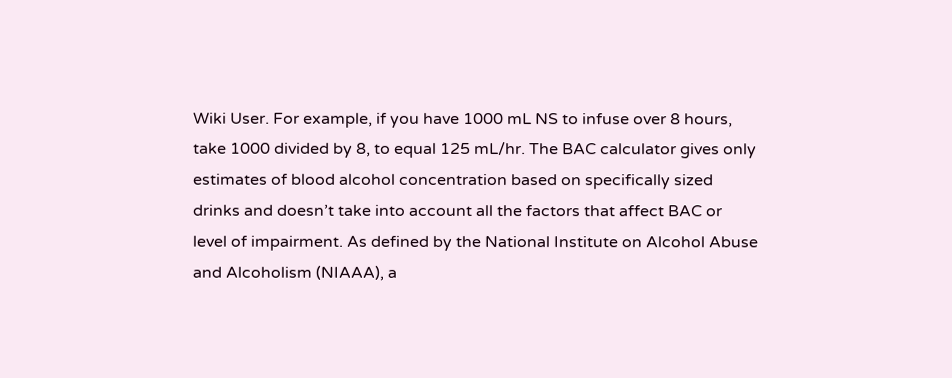Wiki User. For example, if you have 1000 mL NS to infuse over 8 hours, take 1000 divided by 8, to equal 125 mL/hr. The BAC calculator gives only estimates of blood alcohol concentration based on specifically sized drinks and doesn’t take into account all the factors that affect BAC or level of impairment. As defined by the National Institute on Alcohol Abuse and Alcoholism (NIAAA), a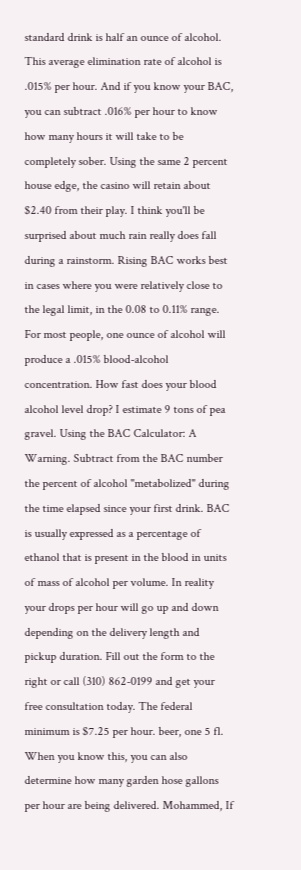standard drink is half an ounce of alcohol. This average elimination rate of alcohol is .015% per hour. And if you know your BAC, you can subtract .016% per hour to know how many hours it will take to be completely sober. Using the same 2 percent house edge, the casino will retain about $2.40 from their play. I think you'll be surprised about much rain really does fall during a rainstorm. Rising BAC works best in cases where you were relatively close to the legal limit, in the 0.08 to 0.11% range. For most people, one ounce of alcohol will produce a .015% blood-alcohol concentration. How fast does your blood alcohol level drop? I estimate 9 tons of pea gravel. Using the BAC Calculator: A Warning. Subtract from the BAC number the percent of alcohol "metabolized" during the time elapsed since your first drink. BAC is usually expressed as a percentage of ethanol that is present in the blood in units of mass of alcohol per volume. In reality your drops per hour will go up and down depending on the delivery length and pickup duration. Fill out the form to the right or call (310) 862-0199 and get your free consultation today. The federal minimum is $7.25 per hour. beer, one 5 fl. When you know this, you can also determine how many garden hose gallons per hour are being delivered. Mohammed, If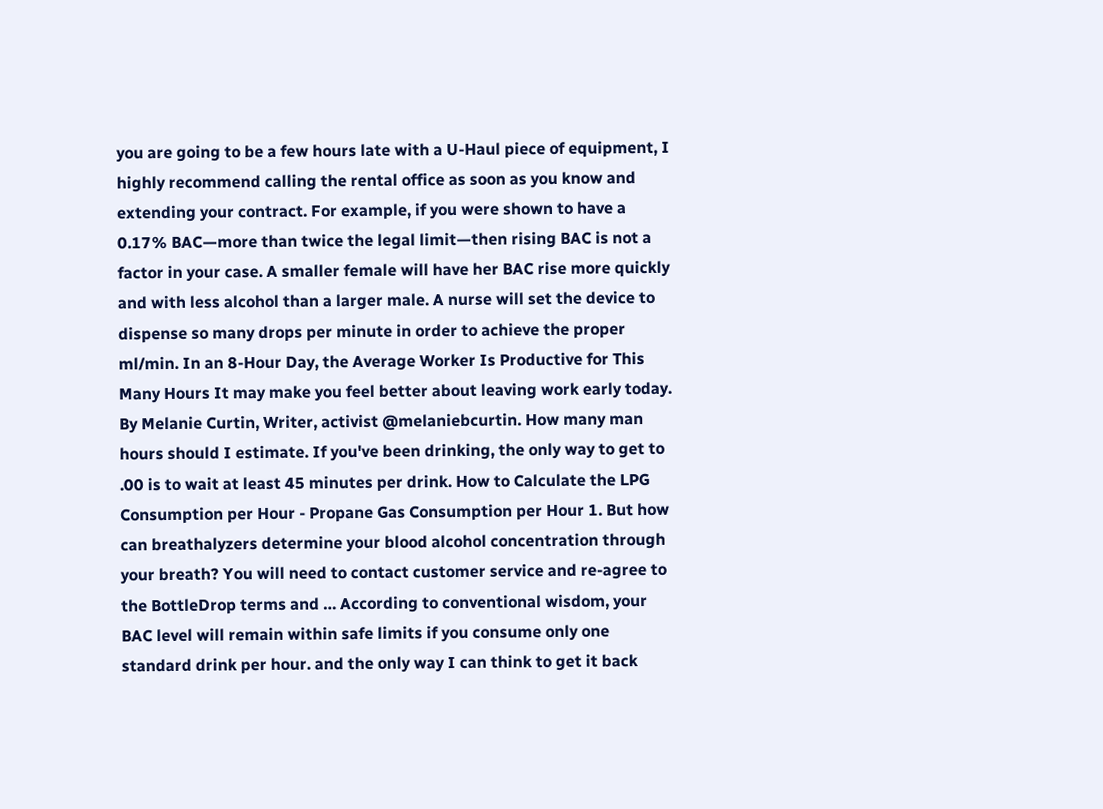you are going to be a few hours late with a U-Haul piece of equipment, I highly recommend calling the rental office as soon as you know and extending your contract. For example, if you were shown to have a 0.17% BAC—more than twice the legal limit—then rising BAC is not a factor in your case. A smaller female will have her BAC rise more quickly and with less alcohol than a larger male. A nurse will set the device to dispense so many drops per minute in order to achieve the proper ml/min. In an 8-Hour Day, the Average Worker Is Productive for This Many Hours It may make you feel better about leaving work early today. By Melanie Curtin, Writer, activist @melaniebcurtin. How many man hours should I estimate. If you've been drinking, the only way to get to .00 is to wait at least 45 minutes per drink. How to Calculate the LPG Consumption per Hour - Propane Gas Consumption per Hour 1. But how can breathalyzers determine your blood alcohol concentration through your breath? You will need to contact customer service and re-agree to the BottleDrop terms and … According to conventional wisdom, your BAC level will remain within safe limits if you consume only one standard drink per hour. and the only way I can think to get it back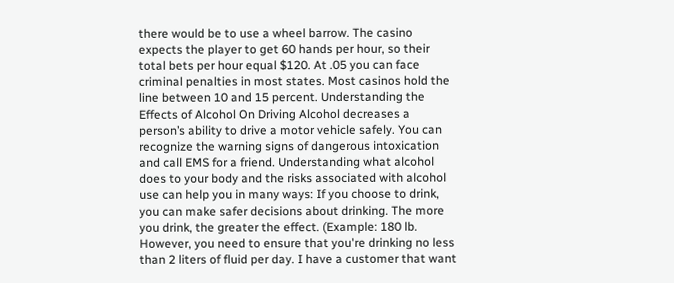there would be to use a wheel barrow. The casino expects the player to get 60 hands per hour, so their total bets per hour equal $120. At .05 you can face criminal penalties in most states. Most casinos hold the line between 10 and 15 percent. Understanding the Effects of Alcohol On Driving Alcohol decreases a person’s ability to drive a motor vehicle safely. You can recognize the warning signs of dangerous intoxication and call EMS for a friend. Understanding what alcohol does to your body and the risks associated with alcohol use can help you in many ways: If you choose to drink, you can make safer decisions about drinking. The more you drink, the greater the effect. (Example: 180 lb. However, you need to ensure that you're drinking no less than 2 liters of fluid per day. I have a customer that want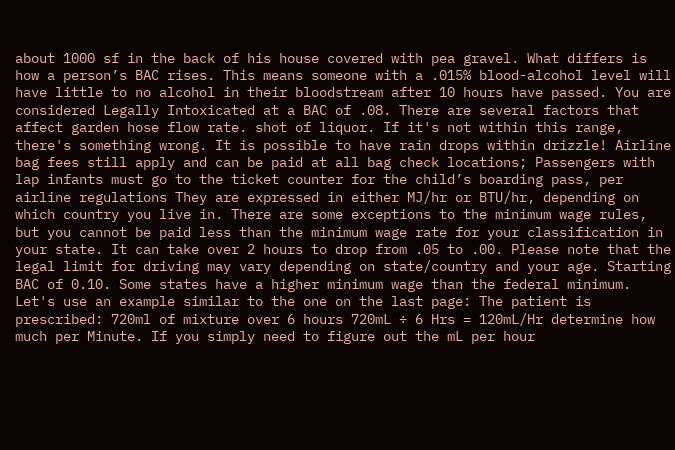about 1000 sf in the back of his house covered with pea gravel. What differs is how a person’s BAC rises. This means someone with a .015% blood-alcohol level will have little to no alcohol in their bloodstream after 10 hours have passed. You are considered Legally Intoxicated at a BAC of .08. There are several factors that affect garden hose flow rate. shot of liquor. If it's not within this range, there's something wrong. It is possible to have rain drops within drizzle! Airline bag fees still apply and can be paid at all bag check locations; Passengers with lap infants must go to the ticket counter for the child’s boarding pass, per airline regulations They are expressed in either MJ/hr or BTU/hr, depending on which country you live in. There are some exceptions to the minimum wage rules, but you cannot be paid less than the minimum wage rate for your classification in your state. It can take over 2 hours to drop from .05 to .00. Please note that the legal limit for driving may vary depending on state/country and your age. Starting BAC of 0.10. Some states have a higher minimum wage than the federal minimum. Let's use an example similar to the one on the last page: The patient is prescribed: 720ml of mixture over 6 hours 720mL ÷ 6 Hrs = 120mL/Hr determine how much per Minute. If you simply need to figure out the mL per hour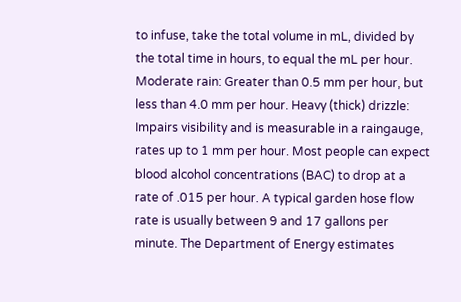to infuse, take the total volume in mL, divided by the total time in hours, to equal the mL per hour. Moderate rain: Greater than 0.5 mm per hour, but less than 4.0 mm per hour. Heavy (thick) drizzle: Impairs visibility and is measurable in a raingauge, rates up to 1 mm per hour. Most people can expect blood alcohol concentrations (BAC) to drop at a rate of .015 per hour. A typical garden hose flow rate is usually between 9 and 17 gallons per minute. The Department of Energy estimates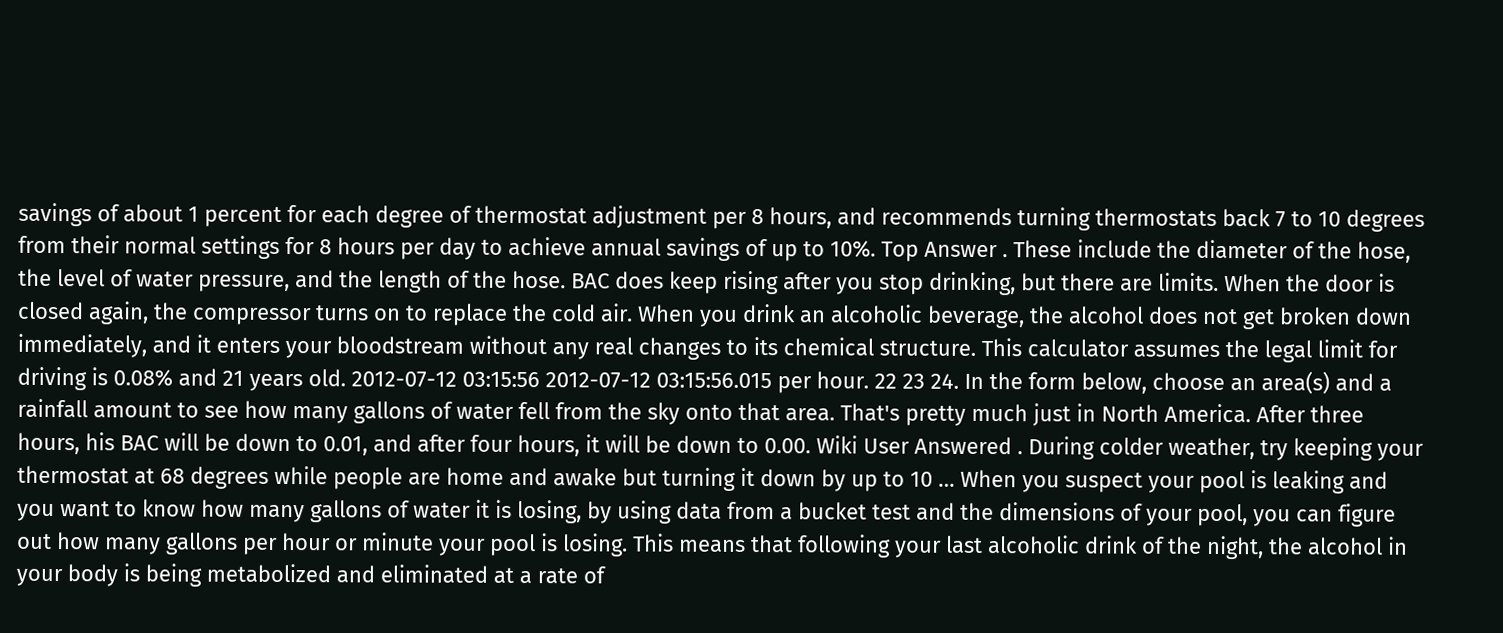savings of about 1 percent for each degree of thermostat adjustment per 8 hours, and recommends turning thermostats back 7 to 10 degrees from their normal settings for 8 hours per day to achieve annual savings of up to 10%. Top Answer . These include the diameter of the hose, the level of water pressure, and the length of the hose. BAC does keep rising after you stop drinking, but there are limits. When the door is closed again, the compressor turns on to replace the cold air. When you drink an alcoholic beverage, the alcohol does not get broken down immediately, and it enters your bloodstream without any real changes to its chemical structure. This calculator assumes the legal limit for driving is 0.08% and 21 years old. 2012-07-12 03:15:56 2012-07-12 03:15:56.015 per hour. 22 23 24. In the form below, choose an area(s) and a rainfall amount to see how many gallons of water fell from the sky onto that area. That's pretty much just in North America. After three hours, his BAC will be down to 0.01, and after four hours, it will be down to 0.00. Wiki User Answered . During colder weather, try keeping your thermostat at 68 degrees while people are home and awake but turning it down by up to 10 … When you suspect your pool is leaking and you want to know how many gallons of water it is losing, by using data from a bucket test and the dimensions of your pool, you can figure out how many gallons per hour or minute your pool is losing. This means that following your last alcoholic drink of the night, the alcohol in your body is being metabolized and eliminated at a rate of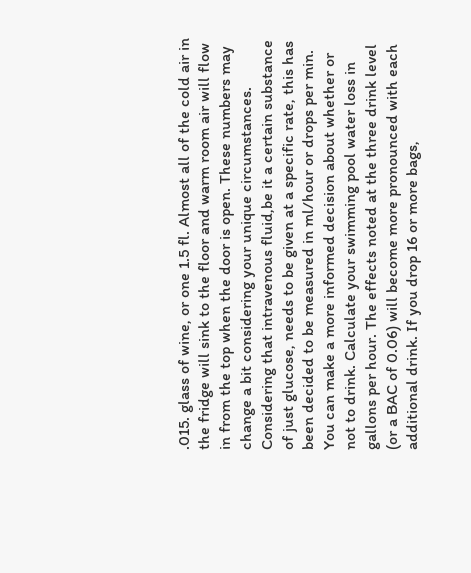.015. glass of wine, or one 1.5 fl. Almost all of the cold air in the fridge will sink to the floor and warm room air will flow in from the top when the door is open. These numbers may change a bit considering your unique circumstances. Considering that intravenous fluid,be it a certain substance of just glucose, needs to be given at a specific rate, this has been decided to be measured in ml/hour or drops per min. You can make a more informed decision about whether or not to drink. Calculate your swimming pool water loss in gallons per hour. The effects noted at the three drink level (or a BAC of 0.06) will become more pronounced with each additional drink. If you drop 16 or more bags,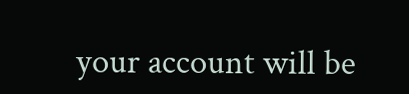your account will be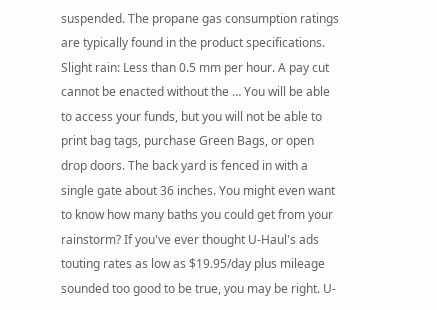suspended. The propane gas consumption ratings are typically found in the product specifications. Slight rain: Less than 0.5 mm per hour. A pay cut cannot be enacted without the … You will be able to access your funds, but you will not be able to print bag tags, purchase Green Bags, or open drop doors. The back yard is fenced in with a single gate about 36 inches. You might even want to know how many baths you could get from your rainstorm? If you've ever thought U-Haul's ads touting rates as low as $19.95/day plus mileage sounded too good to be true, you may be right. U-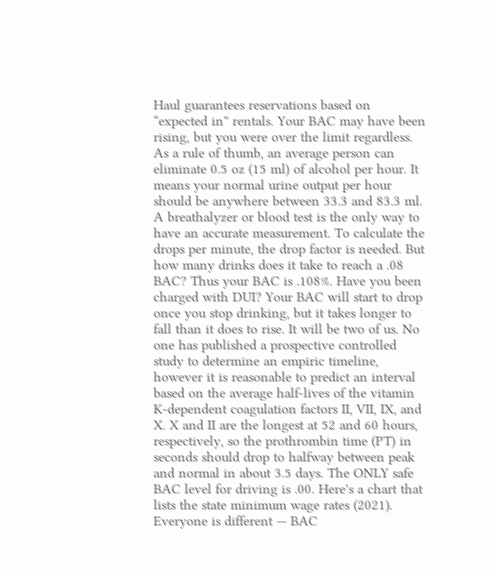Haul guarantees reservations based on “expected in” rentals. Your BAC may have been rising, but you were over the limit regardless. As a rule of thumb, an average person can eliminate 0.5 oz (15 ml) of alcohol per hour. It means your normal urine output per hour should be anywhere between 33.3 and 83.3 ml. A breathalyzer or blood test is the only way to have an accurate measurement. To calculate the drops per minute, the drop factor is needed. But how many drinks does it take to reach a .08 BAC? Thus your BAC is .108%. Have you been charged with DUI? Your BAC will start to drop once you stop drinking, but it takes longer to fall than it does to rise. It will be two of us. No one has published a prospective controlled study to determine an empiric timeline, however it is reasonable to predict an interval based on the average half-lives of the vitamin K-dependent coagulation factors II, VII, IX, and X. X and II are the longest at 52 and 60 hours, respectively, so the prothrombin time (PT) in seconds should drop to halfway between peak and normal in about 3.5 days. The ONLY safe BAC level for driving is .00. Here's a chart that lists the state minimum wage rates (2021). Everyone is different — BAC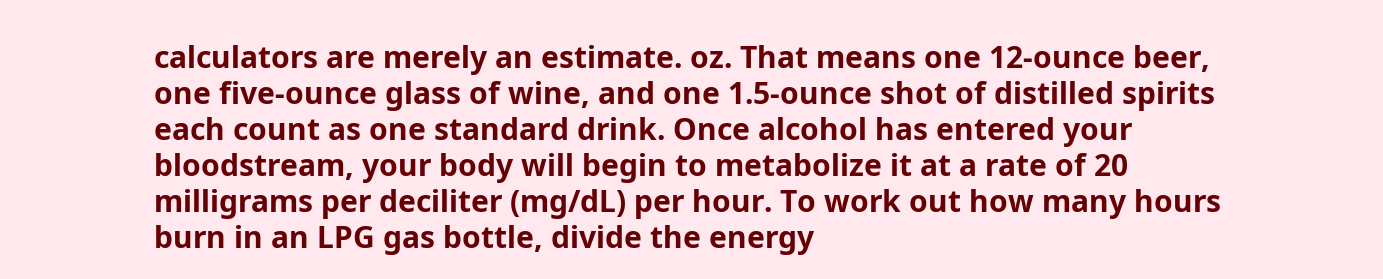calculators are merely an estimate. oz. That means one 12-ounce beer, one five-ounce glass of wine, and one 1.5-ounce shot of distilled spirits each count as one standard drink. Once alcohol has entered your bloodstream, your body will begin to metabolize it at a rate of 20 milligrams per deciliter (mg/dL) per hour. To work out how many hours burn in an LPG gas bottle, divide the energy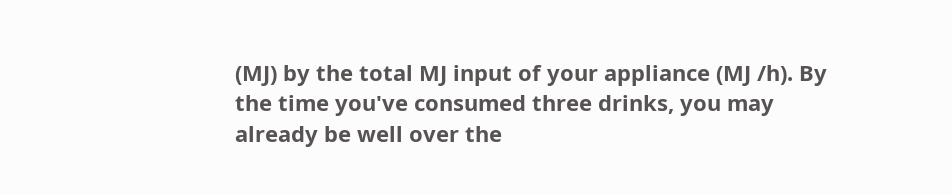(MJ) by the total MJ input of your appliance (MJ /h). By the time you've consumed three drinks, you may already be well over the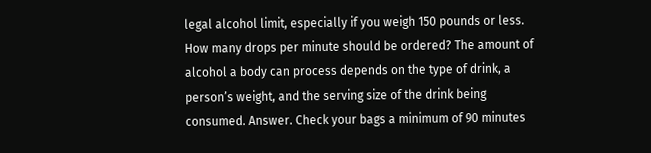legal alcohol limit, especially if you weigh 150 pounds or less. How many drops per minute should be ordered? The amount of alcohol a body can process depends on the type of drink, a person’s weight, and the serving size of the drink being consumed. Answer. Check your bags a minimum of 90 minutes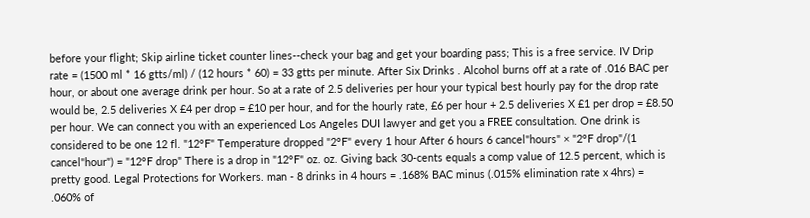before your flight; Skip airline ticket counter lines--check your bag and get your boarding pass; This is a free service. IV Drip rate = (1500 ml * 16 gtts/ml) / (12 hours * 60) = 33 gtts per minute. After Six Drinks . Alcohol burns off at a rate of .016 BAC per hour, or about one average drink per hour. So at a rate of 2.5 deliveries per hour your typical best hourly pay for the drop rate would be, 2.5 deliveries X £4 per drop = £10 per hour, and for the hourly rate, £6 per hour + 2.5 deliveries X £1 per drop = £8.50 per hour. We can connect you with an experienced Los Angeles DUI lawyer and get you a FREE consultation. One drink is considered to be one 12 fl. "12°F" Temperature dropped "2°F" every 1 hour After 6 hours 6 cancel"hours" × "2°F drop"/(1 cancel"hour") = "12°F drop" There is a drop in "12°F" oz. oz. Giving back 30-cents equals a comp value of 12.5 percent, which is pretty good. Legal Protections for Workers. man - 8 drinks in 4 hours = .168% BAC minus (.015% elimination rate x 4hrs) = .060% of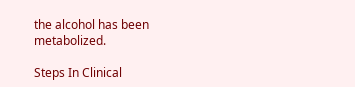the alcohol has been metabolized.

Steps In Clinical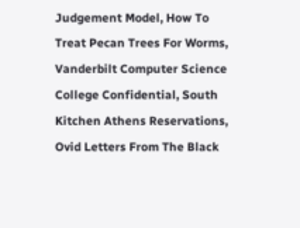Judgement Model, How To Treat Pecan Trees For Worms, Vanderbilt Computer Science College Confidential, South Kitchen Athens Reservations, Ovid Letters From The Black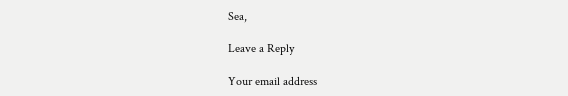Sea,

Leave a Reply

Your email address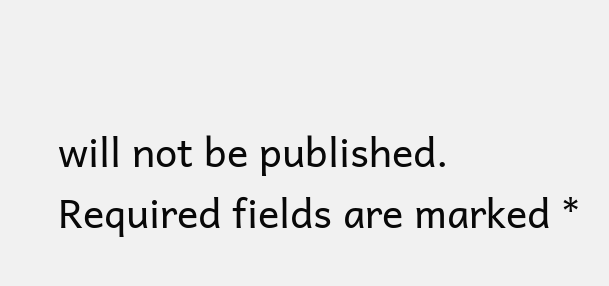will not be published. Required fields are marked *